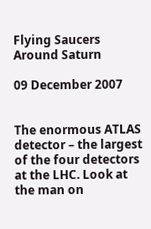Flying Saucers Around Saturn

09 December 2007


The enormous ATLAS detector – the largest of the four detectors at the LHC. Look at the man on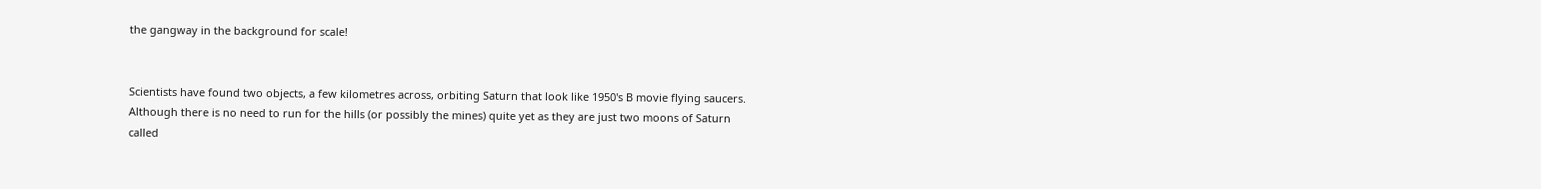the gangway in the background for scale!


Scientists have found two objects, a few kilometres across, orbiting Saturn that look like 1950's B movie flying saucers. Although there is no need to run for the hills (or possibly the mines) quite yet as they are just two moons of Saturn called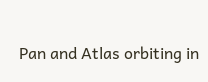Pan and Atlas orbiting in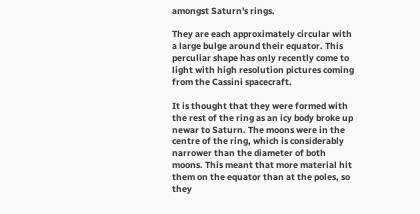amongst Saturn's rings.

They are each approximately circular with a large bulge around their equator. This perculiar shape has only recently come to light with high resolution pictures coming from the Cassini spacecraft.

It is thought that they were formed with the rest of the ring as an icy body broke up newar to Saturn. The moons were in the centre of the ring, which is considerably narrower than the diameter of both moons. This meant that more material hit them on the equator than at the poles, so they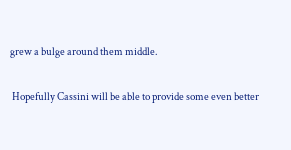grew a bulge around them middle.

 Hopefully Cassini will be able to provide some even better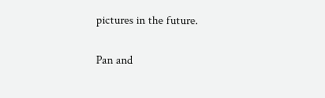pictures in the future.

Pan and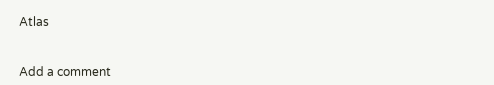Atlas


Add a comment